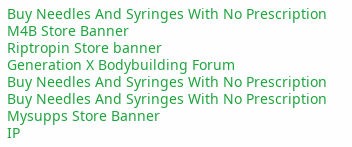Buy Needles And Syringes With No Prescription
M4B Store Banner
Riptropin Store banner
Generation X Bodybuilding Forum
Buy Needles And Syringes With No Prescription
Buy Needles And Syringes With No Prescription
Mysupps Store Banner
IP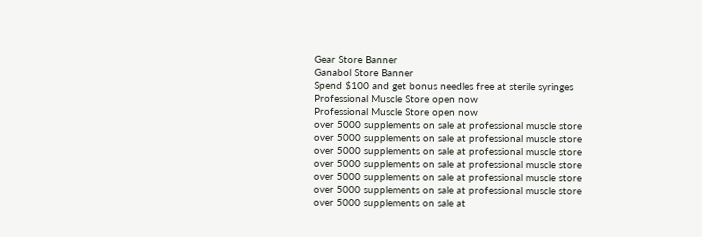Gear Store Banner
Ganabol Store Banner
Spend $100 and get bonus needles free at sterile syringes
Professional Muscle Store open now
Professional Muscle Store open now
over 5000 supplements on sale at professional muscle store
over 5000 supplements on sale at professional muscle store
over 5000 supplements on sale at professional muscle store
over 5000 supplements on sale at professional muscle store
over 5000 supplements on sale at professional muscle store
over 5000 supplements on sale at professional muscle store
over 5000 supplements on sale at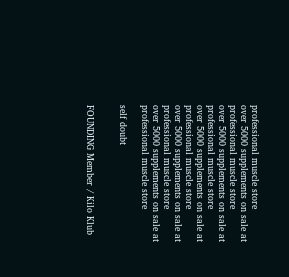professional muscle store
over 5000 supplements on sale at professional muscle store
over 5000 supplements on sale at professional muscle store
over 5000 supplements on sale at professional muscle store
over 5000 supplements on sale at professional muscle store
over 5000 supplements on sale at professional muscle store

self doubt


FOUNDING Member / Kilo Klub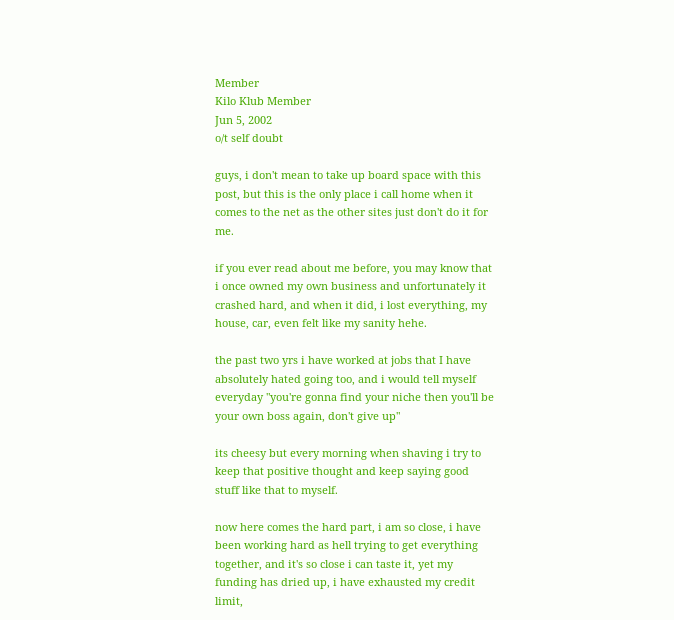Member
Kilo Klub Member
Jun 5, 2002
o/t self doubt

guys, i don't mean to take up board space with this post, but this is the only place i call home when it comes to the net as the other sites just don't do it for me.

if you ever read about me before, you may know that i once owned my own business and unfortunately it crashed hard, and when it did, i lost everything, my house, car, even felt like my sanity hehe.

the past two yrs i have worked at jobs that I have absolutely hated going too, and i would tell myself everyday "you're gonna find your niche then you'll be your own boss again, don't give up"

its cheesy but every morning when shaving i try to keep that positive thought and keep saying good stuff like that to myself.

now here comes the hard part, i am so close, i have been working hard as hell trying to get everything together, and it's so close i can taste it, yet my funding has dried up, i have exhausted my credit limit,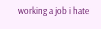working a job i hate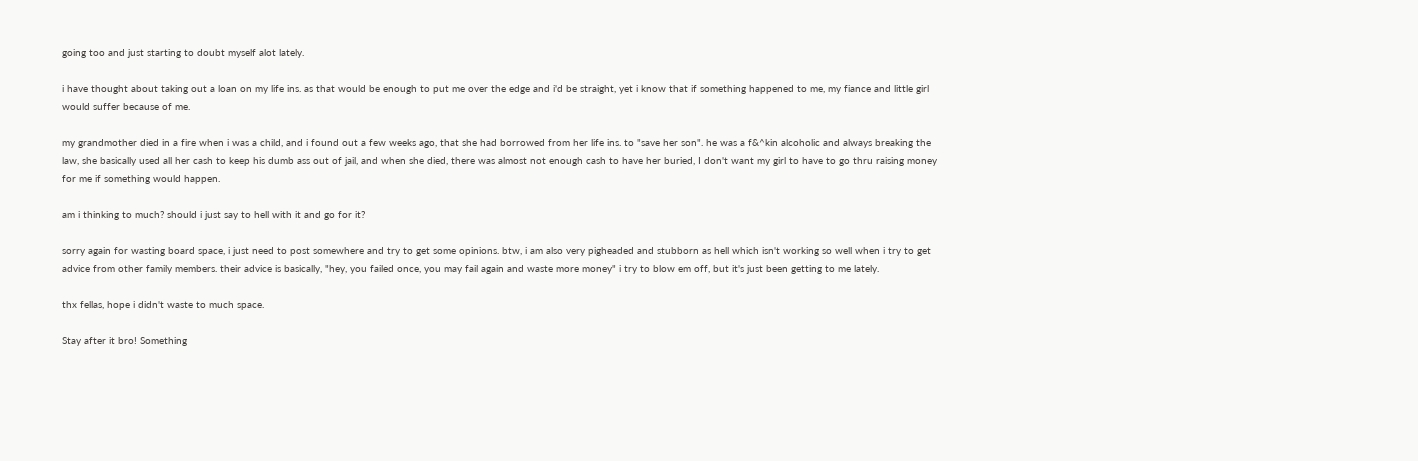going too and just starting to doubt myself alot lately.

i have thought about taking out a loan on my life ins. as that would be enough to put me over the edge and i'd be straight, yet i know that if something happened to me, my fiance and little girl would suffer because of me.

my grandmother died in a fire when i was a child, and i found out a few weeks ago, that she had borrowed from her life ins. to "save her son". he was a f&^kin alcoholic and always breaking the law, she basically used all her cash to keep his dumb ass out of jail, and when she died, there was almost not enough cash to have her buried, I don't want my girl to have to go thru raising money for me if something would happen.

am i thinking to much? should i just say to hell with it and go for it?

sorry again for wasting board space, i just need to post somewhere and try to get some opinions. btw, i am also very pigheaded and stubborn as hell which isn't working so well when i try to get advice from other family members. their advice is basically, "hey, you failed once, you may fail again and waste more money" i try to blow em off, but it's just been getting to me lately.

thx fellas, hope i didn't waste to much space.

Stay after it bro! Something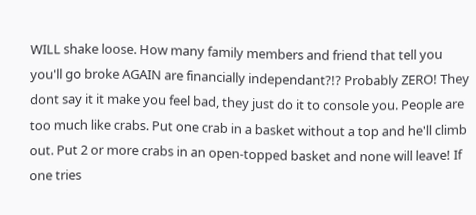WILL shake loose. How many family members and friend that tell you you'll go broke AGAIN are financially independant?!? Probably ZERO! They dont say it it make you feel bad, they just do it to console you. People are too much like crabs. Put one crab in a basket without a top and he'll climb out. Put 2 or more crabs in an open-topped basket and none will leave! If one tries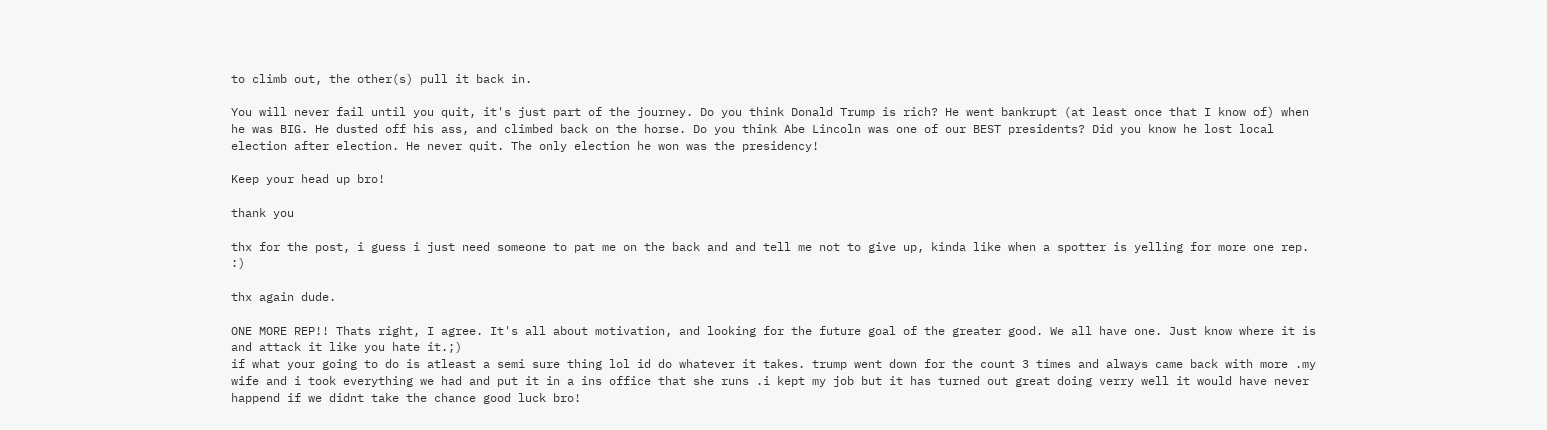to climb out, the other(s) pull it back in.

You will never fail until you quit, it's just part of the journey. Do you think Donald Trump is rich? He went bankrupt (at least once that I know of) when he was BIG. He dusted off his ass, and climbed back on the horse. Do you think Abe Lincoln was one of our BEST presidents? Did you know he lost local election after election. He never quit. The only election he won was the presidency!

Keep your head up bro!

thank you

thx for the post, i guess i just need someone to pat me on the back and and tell me not to give up, kinda like when a spotter is yelling for more one rep. :)

thx again dude.

ONE MORE REP!! Thats right, I agree. It's all about motivation, and looking for the future goal of the greater good. We all have one. Just know where it is and attack it like you hate it.;)
if what your going to do is atleast a semi sure thing lol id do whatever it takes. trump went down for the count 3 times and always came back with more .my wife and i took everything we had and put it in a ins office that she runs .i kept my job but it has turned out great doing verry well it would have never happend if we didnt take the chance good luck bro!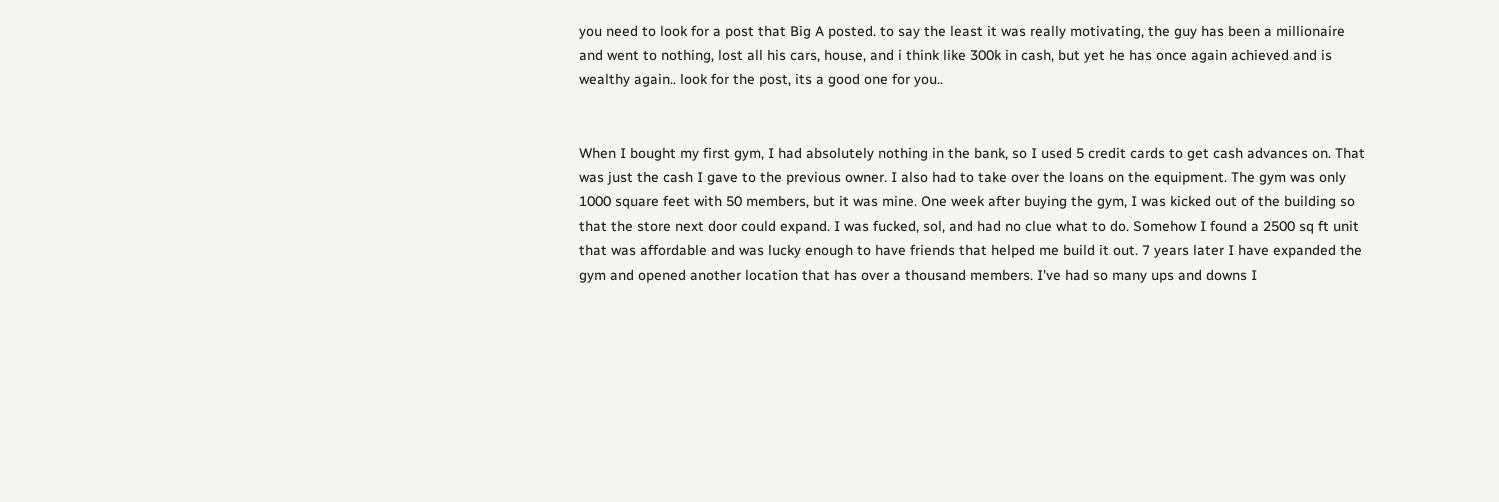you need to look for a post that Big A posted. to say the least it was really motivating, the guy has been a millionaire and went to nothing, lost all his cars, house, and i think like 300k in cash, but yet he has once again achieved and is wealthy again.. look for the post, its a good one for you..


When I bought my first gym, I had absolutely nothing in the bank, so I used 5 credit cards to get cash advances on. That was just the cash I gave to the previous owner. I also had to take over the loans on the equipment. The gym was only 1000 square feet with 50 members, but it was mine. One week after buying the gym, I was kicked out of the building so that the store next door could expand. I was fucked, sol, and had no clue what to do. Somehow I found a 2500 sq ft unit that was affordable and was lucky enough to have friends that helped me build it out. 7 years later I have expanded the gym and opened another location that has over a thousand members. I've had so many ups and downs I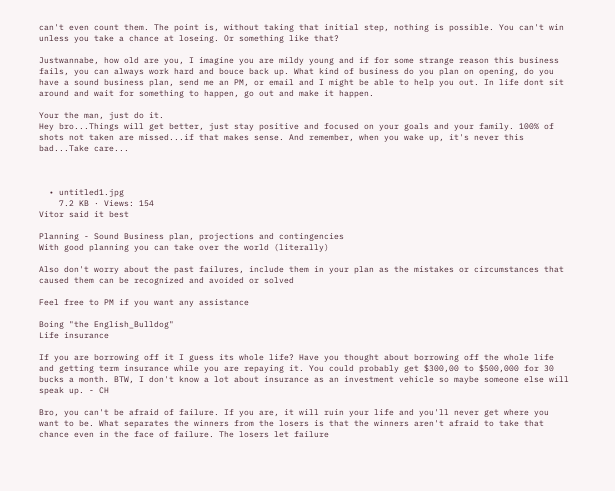can't even count them. The point is, without taking that initial step, nothing is possible. You can't win unless you take a chance at loseing. Or something like that?

Justwannabe, how old are you, I imagine you are mildy young and if for some strange reason this business fails, you can always work hard and bouce back up. What kind of business do you plan on opening, do you have a sound business plan, send me an PM, or email and I might be able to help you out. In life dont sit around and wait for something to happen, go out and make it happen.

Your the man, just do it.
Hey bro...Things will get better, just stay positive and focused on your goals and your family. 100% of shots not taken are missed...if that makes sense. And remember, when you wake up, it's never this bad...Take care...



  • untitled1.jpg
    7.2 KB · Views: 154
Vitor said it best

Planning - Sound Business plan, projections and contingencies
With good planning you can take over the world (literally)

Also don't worry about the past failures, include them in your plan as the mistakes or circumstances that caused them can be recognized and avoided or solved

Feel free to PM if you want any assistance

Boing "the English_Bulldog"
Life insurance

If you are borrowing off it I guess its whole life? Have you thought about borrowing off the whole life and getting term insurance while you are repaying it. You could probably get $300,00 to $500,000 for 30 bucks a month. BTW, I don't know a lot about insurance as an investment vehicle so maybe someone else will speak up. - CH

Bro, you can't be afraid of failure. If you are, it will ruin your life and you'll never get where you want to be. What separates the winners from the losers is that the winners aren't afraid to take that chance even in the face of failure. The losers let failure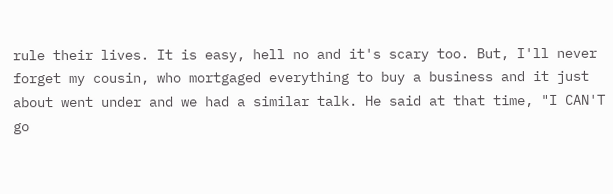rule their lives. It is easy, hell no and it's scary too. But, I'll never forget my cousin, who mortgaged everything to buy a business and it just about went under and we had a similar talk. He said at that time, "I CAN'T go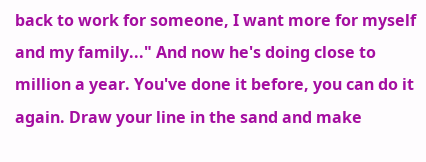back to work for someone, I want more for myself and my family..." And now he's doing close to million a year. You've done it before, you can do it again. Draw your line in the sand and make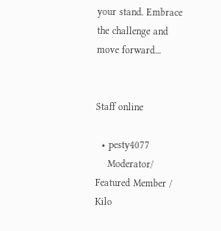your stand. Embrace the challenge and move forward...


Staff online

  • pesty4077
    Moderator/ Featured Member / Kilo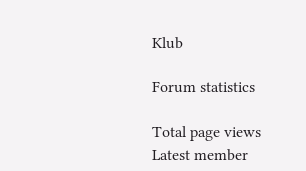Klub

Forum statistics

Total page views
Latest member